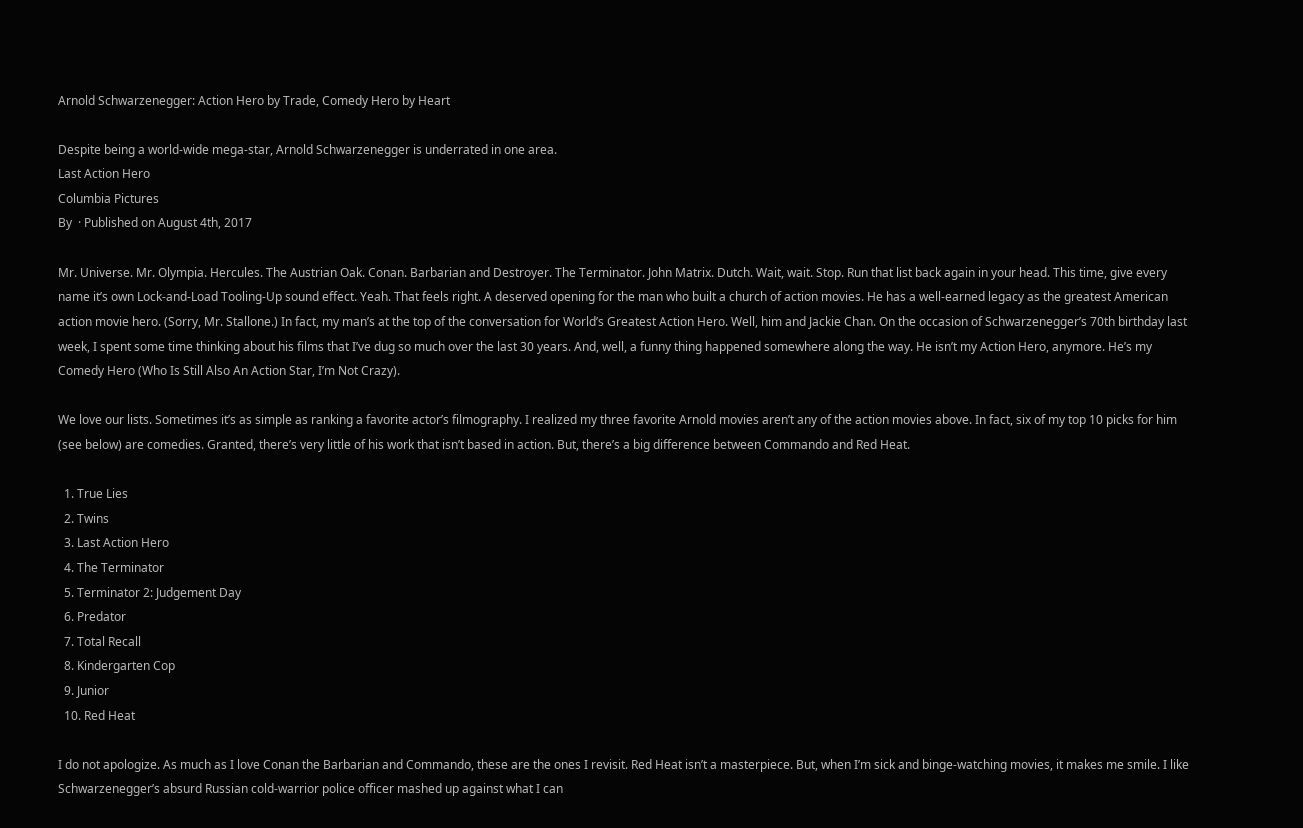Arnold Schwarzenegger: Action Hero by Trade, Comedy Hero by Heart

Despite being a world-wide mega-star, Arnold Schwarzenegger is underrated in one area.
Last Action Hero
Columbia Pictures
By  · Published on August 4th, 2017

Mr. Universe. Mr. Olympia. Hercules. The Austrian Oak. Conan. Barbarian and Destroyer. The Terminator. John Matrix. Dutch. Wait, wait. Stop. Run that list back again in your head. This time, give every name it’s own Lock-and-Load Tooling-Up sound effect. Yeah. That feels right. A deserved opening for the man who built a church of action movies. He has a well-earned legacy as the greatest American action movie hero. (Sorry, Mr. Stallone.) In fact, my man’s at the top of the conversation for World’s Greatest Action Hero. Well, him and Jackie Chan. On the occasion of Schwarzenegger’s 70th birthday last week, I spent some time thinking about his films that I’ve dug so much over the last 30 years. And, well, a funny thing happened somewhere along the way. He isn’t my Action Hero, anymore. He’s my Comedy Hero (Who Is Still Also An Action Star, I’m Not Crazy).

We love our lists. Sometimes it’s as simple as ranking a favorite actor’s filmography. I realized my three favorite Arnold movies aren’t any of the action movies above. In fact, six of my top 10 picks for him (see below) are comedies. Granted, there’s very little of his work that isn’t based in action. But, there’s a big difference between Commando and Red Heat.

  1. True Lies
  2. Twins
  3. Last Action Hero
  4. The Terminator
  5. Terminator 2: Judgement Day
  6. Predator
  7. Total Recall
  8. Kindergarten Cop
  9. Junior
  10. Red Heat

I do not apologize. As much as I love Conan the Barbarian and Commando, these are the ones I revisit. Red Heat isn’t a masterpiece. But, when I’m sick and binge-watching movies, it makes me smile. I like Schwarzenegger’s absurd Russian cold-warrior police officer mashed up against what I can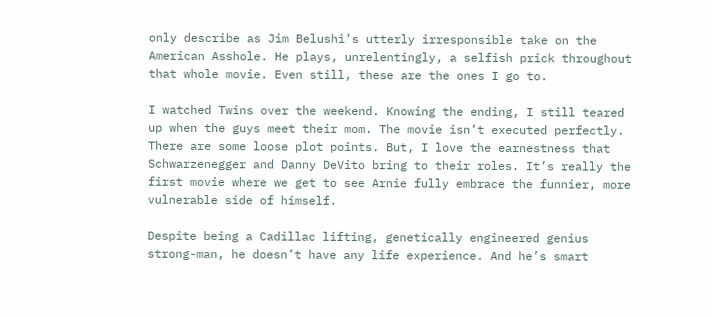only describe as Jim Belushi’s utterly irresponsible take on the American Asshole. He plays, unrelentingly, a selfish prick throughout that whole movie. Even still, these are the ones I go to.

I watched Twins over the weekend. Knowing the ending, I still teared up when the guys meet their mom. The movie isn’t executed perfectly. There are some loose plot points. But, I love the earnestness that Schwarzenegger and Danny DeVito bring to their roles. It’s really the first movie where we get to see Arnie fully embrace the funnier, more vulnerable side of himself.

Despite being a Cadillac lifting, genetically engineered genius strong-man, he doesn’t have any life experience. And he’s smart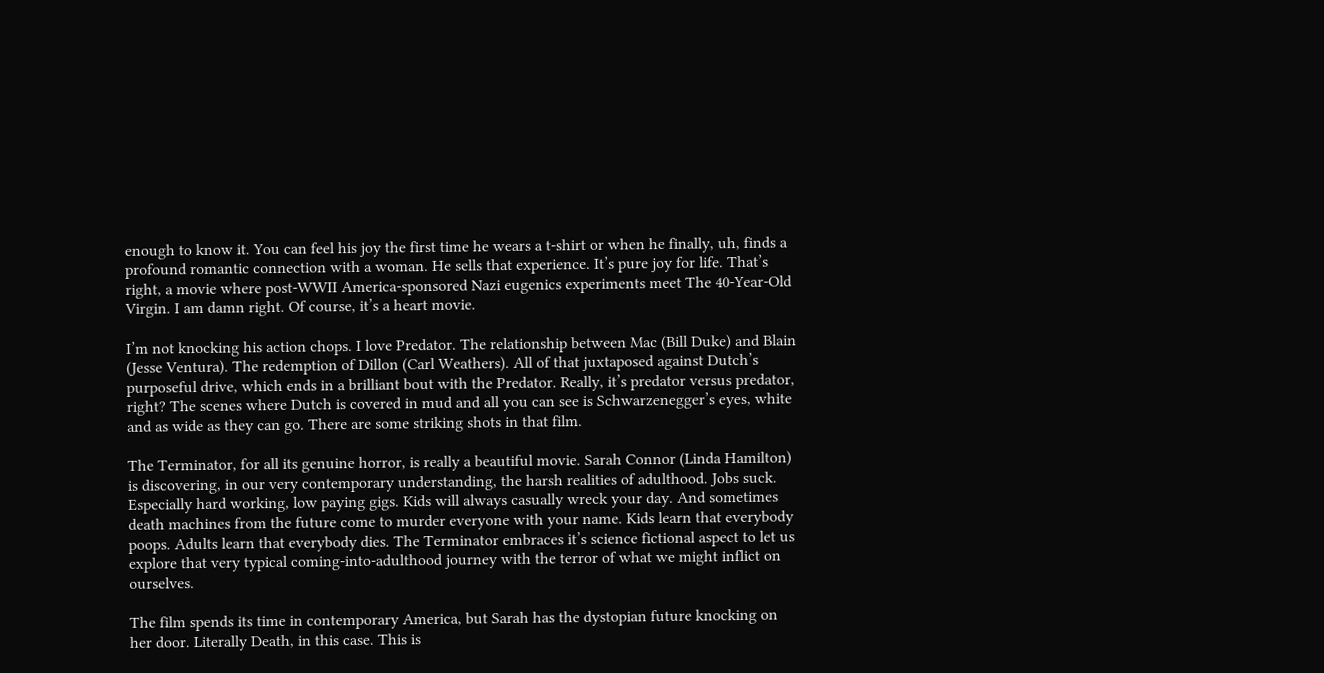enough to know it. You can feel his joy the first time he wears a t-shirt or when he finally, uh, finds a profound romantic connection with a woman. He sells that experience. It’s pure joy for life. That’s right, a movie where post-WWII America-sponsored Nazi eugenics experiments meet The 40-Year-Old Virgin. I am damn right. Of course, it’s a heart movie.

I’m not knocking his action chops. I love Predator. The relationship between Mac (Bill Duke) and Blain (Jesse Ventura). The redemption of Dillon (Carl Weathers). All of that juxtaposed against Dutch’s purposeful drive, which ends in a brilliant bout with the Predator. Really, it’s predator versus predator, right? The scenes where Dutch is covered in mud and all you can see is Schwarzenegger’s eyes, white and as wide as they can go. There are some striking shots in that film.

The Terminator, for all its genuine horror, is really a beautiful movie. Sarah Connor (Linda Hamilton) is discovering, in our very contemporary understanding, the harsh realities of adulthood. Jobs suck. Especially hard working, low paying gigs. Kids will always casually wreck your day. And sometimes death machines from the future come to murder everyone with your name. Kids learn that everybody poops. Adults learn that everybody dies. The Terminator embraces it’s science fictional aspect to let us explore that very typical coming-into-adulthood journey with the terror of what we might inflict on ourselves.

The film spends its time in contemporary America, but Sarah has the dystopian future knocking on her door. Literally Death, in this case. This is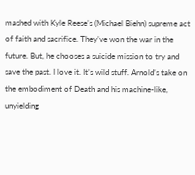mashed with Kyle Reese’s (Michael Biehn) supreme act of faith and sacrifice. They’ve won the war in the future. But, he chooses a suicide mission to try and save the past. I love it. It’s wild stuff. Arnold’s take on the embodiment of Death and his machine-like, unyielding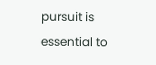pursuit is essential to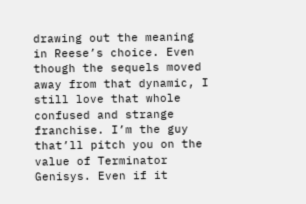drawing out the meaning in Reese’s choice. Even though the sequels moved away from that dynamic, I still love that whole confused and strange franchise. I’m the guy that’ll pitch you on the value of Terminator Genisys. Even if it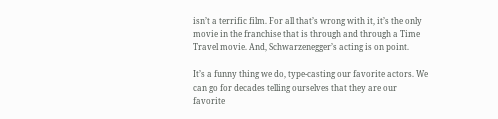isn’t a terrific film. For all that’s wrong with it, it’s the only movie in the franchise that is through and through a Time Travel movie. And, Schwarzenegger’s acting is on point.

It’s a funny thing we do, type-casting our favorite actors. We can go for decades telling ourselves that they are our favorite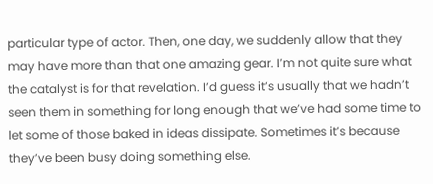particular type of actor. Then, one day, we suddenly allow that they may have more than that one amazing gear. I’m not quite sure what the catalyst is for that revelation. I’d guess it’s usually that we hadn’t seen them in something for long enough that we’ve had some time to let some of those baked in ideas dissipate. Sometimes it’s because they’ve been busy doing something else.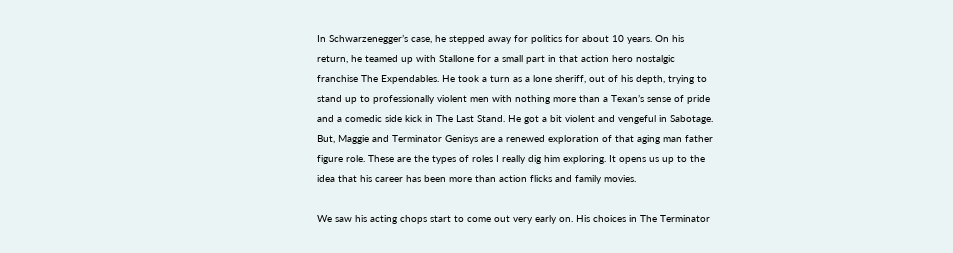In Schwarzenegger’s case, he stepped away for politics for about 10 years. On his return, he teamed up with Stallone for a small part in that action hero nostalgic franchise The Expendables. He took a turn as a lone sheriff, out of his depth, trying to stand up to professionally violent men with nothing more than a Texan’s sense of pride and a comedic side kick in The Last Stand. He got a bit violent and vengeful in Sabotage. But, Maggie and Terminator Genisys are a renewed exploration of that aging man father figure role. These are the types of roles I really dig him exploring. It opens us up to the idea that his career has been more than action flicks and family movies.

We saw his acting chops start to come out very early on. His choices in The Terminator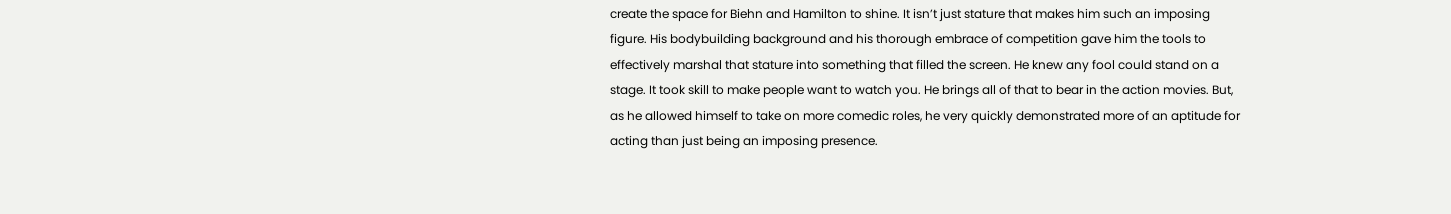create the space for Biehn and Hamilton to shine. It isn’t just stature that makes him such an imposing figure. His bodybuilding background and his thorough embrace of competition gave him the tools to effectively marshal that stature into something that filled the screen. He knew any fool could stand on a stage. It took skill to make people want to watch you. He brings all of that to bear in the action movies. But, as he allowed himself to take on more comedic roles, he very quickly demonstrated more of an aptitude for acting than just being an imposing presence.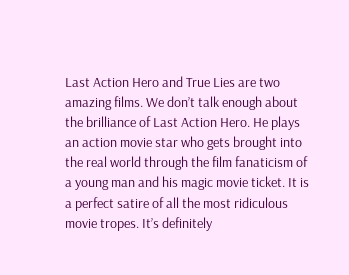Last Action Hero and True Lies are two amazing films. We don’t talk enough about the brilliance of Last Action Hero. He plays an action movie star who gets brought into the real world through the film fanaticism of a young man and his magic movie ticket. It is a perfect satire of all the most ridiculous movie tropes. It’s definitely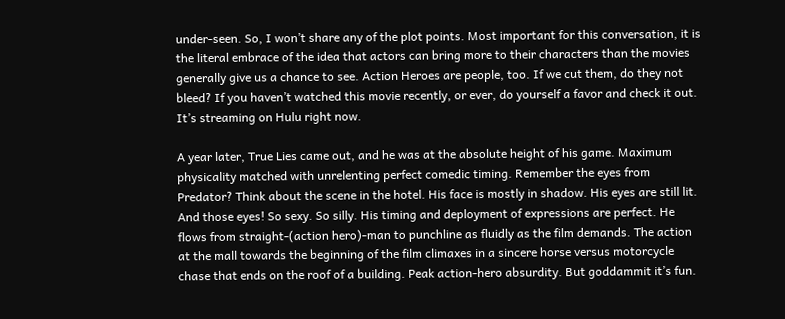under-seen. So, I won’t share any of the plot points. Most important for this conversation, it is the literal embrace of the idea that actors can bring more to their characters than the movies generally give us a chance to see. Action Heroes are people, too. If we cut them, do they not bleed? If you haven’t watched this movie recently, or ever, do yourself a favor and check it out. It’s streaming on Hulu right now.

A year later, True Lies came out, and he was at the absolute height of his game. Maximum physicality matched with unrelenting perfect comedic timing. Remember the eyes from Predator? Think about the scene in the hotel. His face is mostly in shadow. His eyes are still lit. And those eyes! So sexy. So silly. His timing and deployment of expressions are perfect. He flows from straight-(action hero)-man to punchline as fluidly as the film demands. The action at the mall towards the beginning of the film climaxes in a sincere horse versus motorcycle chase that ends on the roof of a building. Peak action-hero absurdity. But goddammit it’s fun.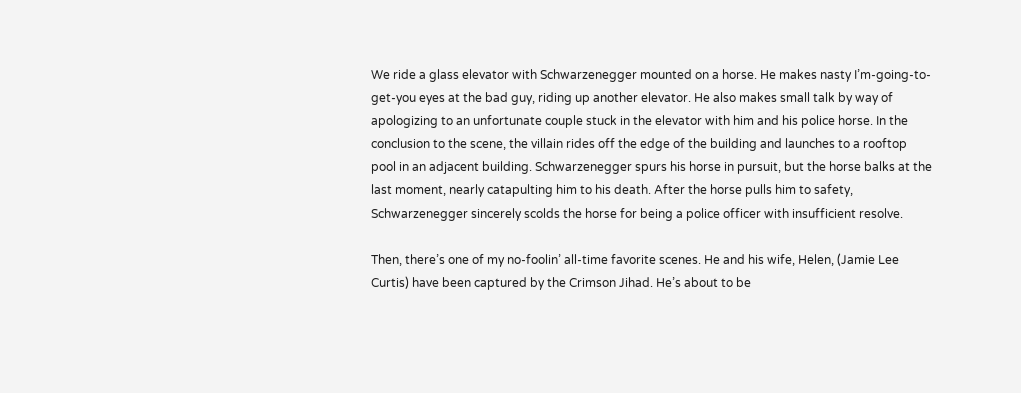We ride a glass elevator with Schwarzenegger mounted on a horse. He makes nasty I’m-going-to-get-you eyes at the bad guy, riding up another elevator. He also makes small talk by way of apologizing to an unfortunate couple stuck in the elevator with him and his police horse. In the conclusion to the scene, the villain rides off the edge of the building and launches to a rooftop pool in an adjacent building. Schwarzenegger spurs his horse in pursuit, but the horse balks at the last moment, nearly catapulting him to his death. After the horse pulls him to safety, Schwarzenegger sincerely scolds the horse for being a police officer with insufficient resolve.

Then, there’s one of my no-foolin’ all-time favorite scenes. He and his wife, Helen, (Jamie Lee Curtis) have been captured by the Crimson Jihad. He’s about to be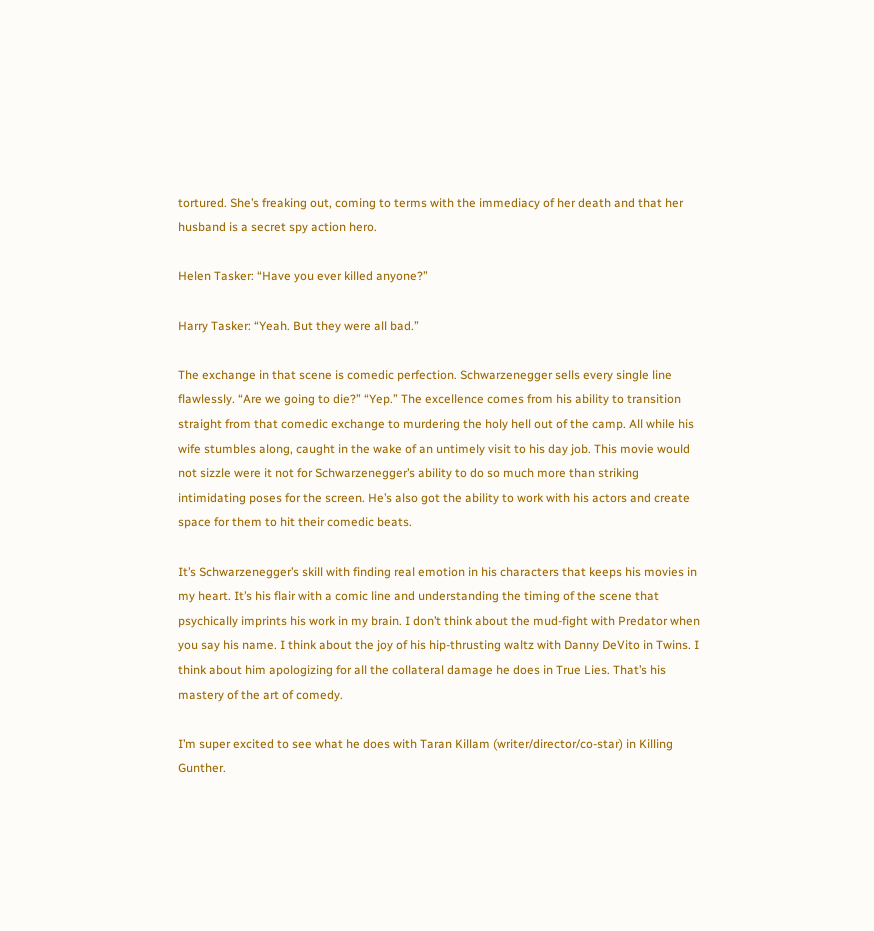tortured. She’s freaking out, coming to terms with the immediacy of her death and that her husband is a secret spy action hero.

Helen Tasker: “Have you ever killed anyone?”

Harry Tasker: “Yeah. But they were all bad.”

The exchange in that scene is comedic perfection. Schwarzenegger sells every single line flawlessly. “Are we going to die?” “Yep.” The excellence comes from his ability to transition straight from that comedic exchange to murdering the holy hell out of the camp. All while his wife stumbles along, caught in the wake of an untimely visit to his day job. This movie would not sizzle were it not for Schwarzenegger’s ability to do so much more than striking intimidating poses for the screen. He’s also got the ability to work with his actors and create space for them to hit their comedic beats.

It’s Schwarzenegger’s skill with finding real emotion in his characters that keeps his movies in my heart. It’s his flair with a comic line and understanding the timing of the scene that psychically imprints his work in my brain. I don’t think about the mud-fight with Predator when you say his name. I think about the joy of his hip-thrusting waltz with Danny DeVito in Twins. I think about him apologizing for all the collateral damage he does in True Lies. That’s his mastery of the art of comedy.

I’m super excited to see what he does with Taran Killam (writer/director/co-star) in Killing Gunther.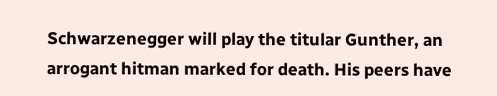Schwarzenegger will play the titular Gunther, an arrogant hitman marked for death. His peers have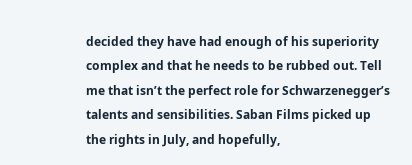decided they have had enough of his superiority complex and that he needs to be rubbed out. Tell me that isn’t the perfect role for Schwarzenegger’s talents and sensibilities. Saban Films picked up the rights in July, and hopefully,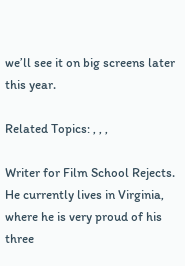we’ll see it on big screens later this year.

Related Topics: , , ,

Writer for Film School Rejects. He currently lives in Virginia, where he is very proud of his three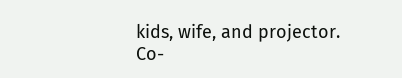kids, wife, and projector. Co-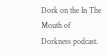Dork on the In The Mouth of Dorkness podcast.